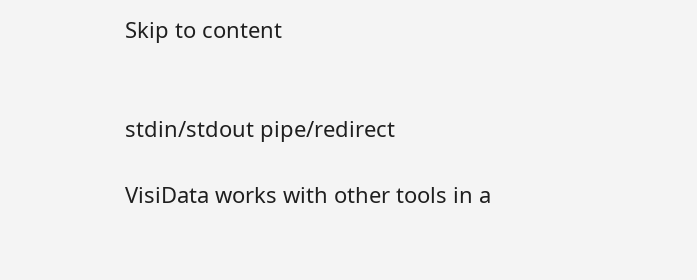Skip to content


stdin/stdout pipe/redirect

VisiData works with other tools in a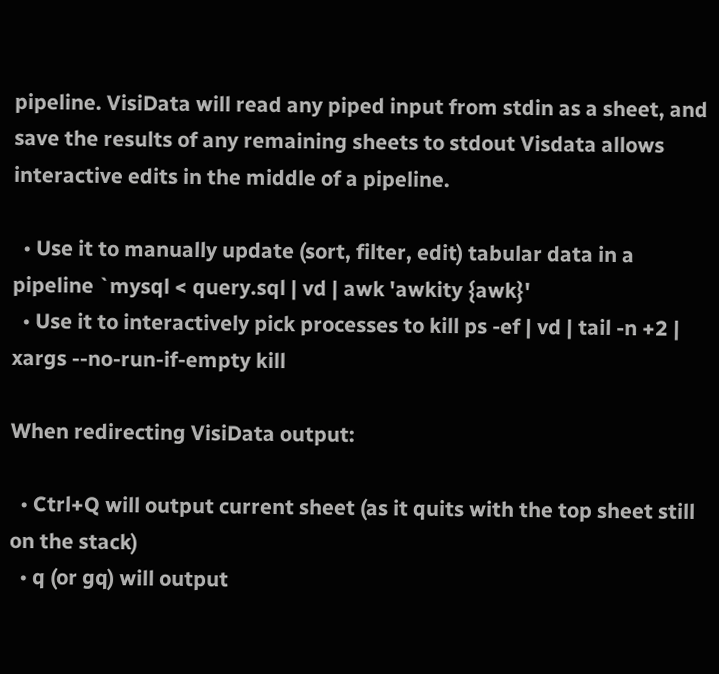pipeline. VisiData will read any piped input from stdin as a sheet, and save the results of any remaining sheets to stdout Visdata allows interactive edits in the middle of a pipeline.

  • Use it to manually update (sort, filter, edit) tabular data in a pipeline `mysql < query.sql | vd | awk 'awkity {awk}'
  • Use it to interactively pick processes to kill ps -ef | vd | tail -n +2 | xargs --no-run-if-empty kill

When redirecting VisiData output:

  • Ctrl+Q will output current sheet (as it quits with the top sheet still on the stack)
  • q (or gq) will output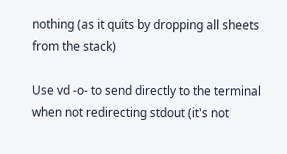nothing (as it quits by dropping all sheets from the stack)

Use vd -o- to send directly to the terminal when not redirecting stdout (it's not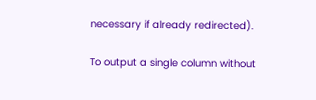necessary if already redirected).

To output a single column without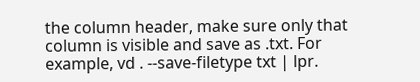the column header, make sure only that column is visible and save as .txt. For example, vd . --save-filetype txt | lpr.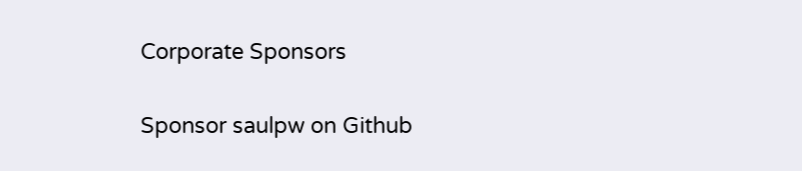Corporate Sponsors

Sponsor saulpw on Github